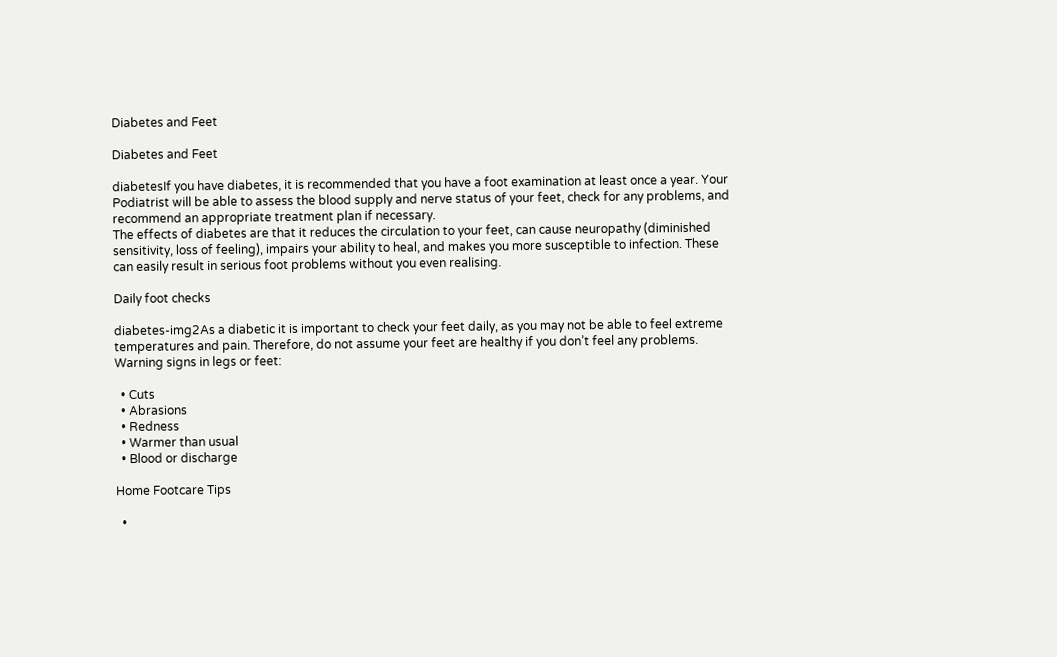Diabetes and Feet

Diabetes and Feet

diabetesIf you have diabetes, it is recommended that you have a foot examination at least once a year. Your Podiatrist will be able to assess the blood supply and nerve status of your feet, check for any problems, and recommend an appropriate treatment plan if necessary.
The effects of diabetes are that it reduces the circulation to your feet, can cause neuropathy (diminished sensitivity, loss of feeling), impairs your ability to heal, and makes you more susceptible to infection. These can easily result in serious foot problems without you even realising.

Daily foot checks

diabetes-img2As a diabetic it is important to check your feet daily, as you may not be able to feel extreme temperatures and pain. Therefore, do not assume your feet are healthy if you don’t feel any problems.
Warning signs in legs or feet:

  • Cuts
  • Abrasions
  • Redness
  • Warmer than usual
  • Blood or discharge

Home Footcare Tips

  •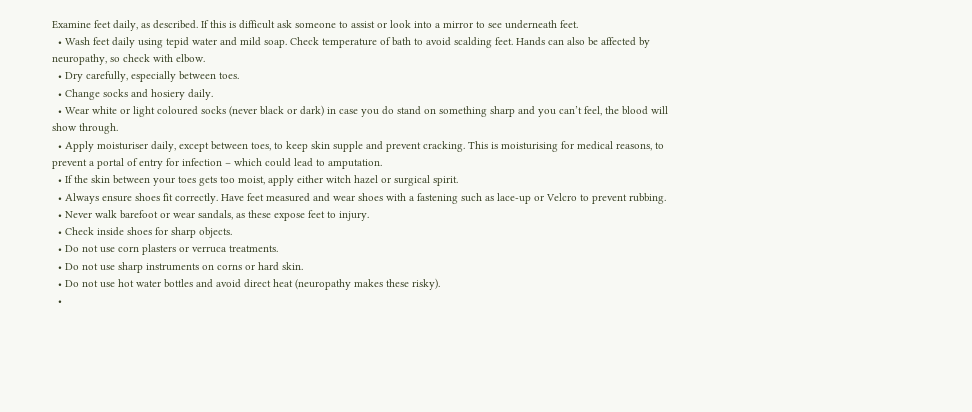Examine feet daily, as described. If this is difficult ask someone to assist or look into a mirror to see underneath feet.
  • Wash feet daily using tepid water and mild soap. Check temperature of bath to avoid scalding feet. Hands can also be affected by neuropathy, so check with elbow.
  • Dry carefully, especially between toes.
  • Change socks and hosiery daily.
  • Wear white or light coloured socks (never black or dark) in case you do stand on something sharp and you can’t feel, the blood will show through.
  • Apply moisturiser daily, except between toes, to keep skin supple and prevent cracking. This is moisturising for medical reasons, to prevent a portal of entry for infection – which could lead to amputation.
  • If the skin between your toes gets too moist, apply either witch hazel or surgical spirit.
  • Always ensure shoes fit correctly. Have feet measured and wear shoes with a fastening such as lace-up or Velcro to prevent rubbing.
  • Never walk barefoot or wear sandals, as these expose feet to injury.
  • Check inside shoes for sharp objects.
  • Do not use corn plasters or verruca treatments.
  • Do not use sharp instruments on corns or hard skin.
  • Do not use hot water bottles and avoid direct heat (neuropathy makes these risky).
  •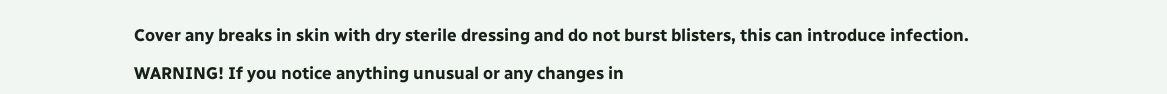Cover any breaks in skin with dry sterile dressing and do not burst blisters, this can introduce infection.

WARNING! If you notice anything unusual or any changes in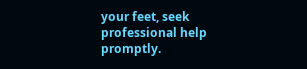your feet, seek professional help promptly.